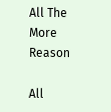All The More Reason

All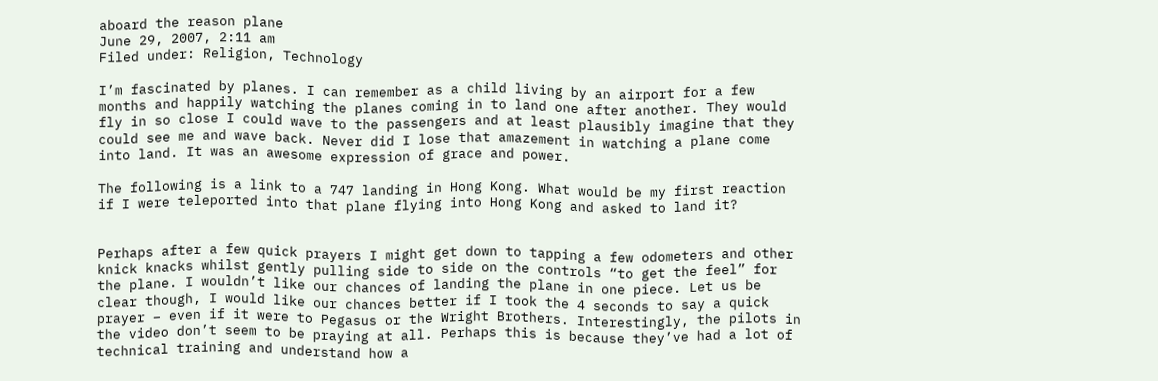aboard the reason plane
June 29, 2007, 2:11 am
Filed under: Religion, Technology

I’m fascinated by planes. I can remember as a child living by an airport for a few months and happily watching the planes coming in to land one after another. They would fly in so close I could wave to the passengers and at least plausibly imagine that they could see me and wave back. Never did I lose that amazement in watching a plane come into land. It was an awesome expression of grace and power.

The following is a link to a 747 landing in Hong Kong. What would be my first reaction if I were teleported into that plane flying into Hong Kong and asked to land it?


Perhaps after a few quick prayers I might get down to tapping a few odometers and other knick knacks whilst gently pulling side to side on the controls “to get the feel” for the plane. I wouldn’t like our chances of landing the plane in one piece. Let us be clear though, I would like our chances better if I took the 4 seconds to say a quick prayer – even if it were to Pegasus or the Wright Brothers. Interestingly, the pilots in the video don’t seem to be praying at all. Perhaps this is because they’ve had a lot of technical training and understand how a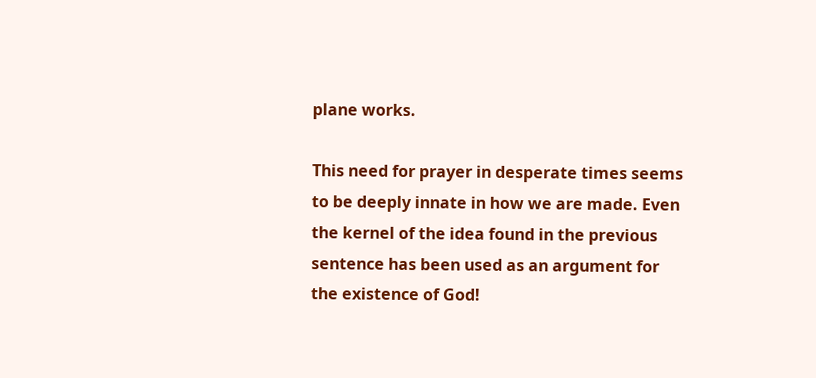plane works.

This need for prayer in desperate times seems to be deeply innate in how we are made. Even the kernel of the idea found in the previous sentence has been used as an argument for the existence of God!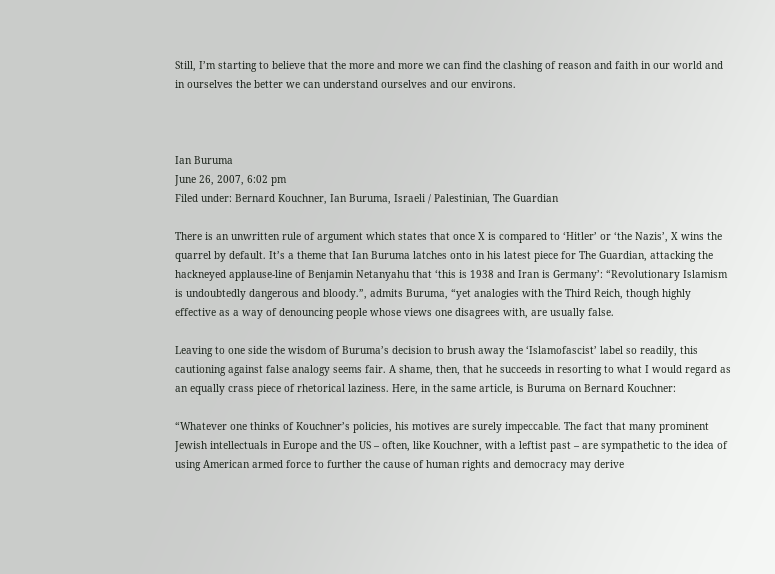Still, I’m starting to believe that the more and more we can find the clashing of reason and faith in our world and in ourselves the better we can understand ourselves and our environs.



Ian Buruma
June 26, 2007, 6:02 pm
Filed under: Bernard Kouchner, Ian Buruma, Israeli / Palestinian, The Guardian

There is an unwritten rule of argument which states that once X is compared to ‘Hitler’ or ‘the Nazis’, X wins the quarrel by default. It’s a theme that Ian Buruma latches onto in his latest piece for The Guardian, attacking the hackneyed applause-line of Benjamin Netanyahu that ‘this is 1938 and Iran is Germany’: “Revolutionary Islamism is undoubtedly dangerous and bloody.”, admits Buruma, “yet analogies with the Third Reich, though highly effective as a way of denouncing people whose views one disagrees with, are usually false.

Leaving to one side the wisdom of Buruma’s decision to brush away the ‘Islamofascist’ label so readily, this cautioning against false analogy seems fair. A shame, then, that he succeeds in resorting to what I would regard as an equally crass piece of rhetorical laziness. Here, in the same article, is Buruma on Bernard Kouchner:

“Whatever one thinks of Kouchner’s policies, his motives are surely impeccable. The fact that many prominent Jewish intellectuals in Europe and the US – often, like Kouchner, with a leftist past – are sympathetic to the idea of using American armed force to further the cause of human rights and democracy may derive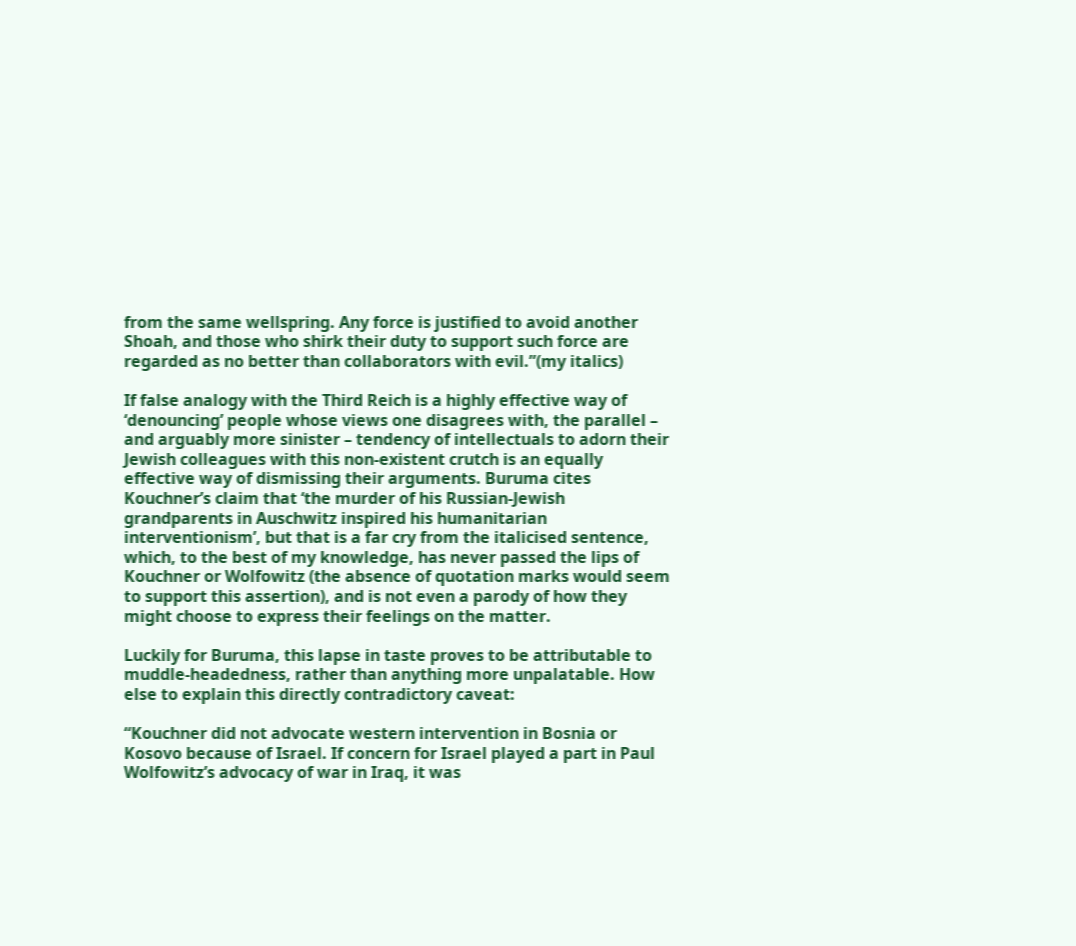from the same wellspring. Any force is justified to avoid another Shoah, and those who shirk their duty to support such force are regarded as no better than collaborators with evil.”(my italics)

If false analogy with the Third Reich is a highly effective way of ‘denouncing’ people whose views one disagrees with, the parallel – and arguably more sinister – tendency of intellectuals to adorn their Jewish colleagues with this non-existent crutch is an equally effective way of dismissing their arguments. Buruma cites Kouchner’s claim that ‘the murder of his Russian-Jewish grandparents in Auschwitz inspired his humanitarian interventionism’, but that is a far cry from the italicised sentence, which, to the best of my knowledge, has never passed the lips of Kouchner or Wolfowitz (the absence of quotation marks would seem to support this assertion), and is not even a parody of how they might choose to express their feelings on the matter.

Luckily for Buruma, this lapse in taste proves to be attributable to muddle-headedness, rather than anything more unpalatable. How else to explain this directly contradictory caveat:

“Kouchner did not advocate western intervention in Bosnia or Kosovo because of Israel. If concern for Israel played a part in Paul Wolfowitz’s advocacy of war in Iraq, it was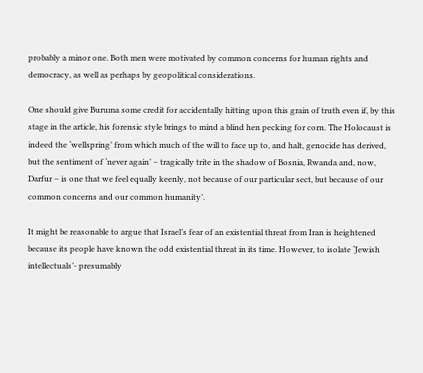probably a minor one. Both men were motivated by common concerns for human rights and democracy, as well as perhaps by geopolitical considerations.

One should give Buruma some credit for accidentally hitting upon this grain of truth even if, by this stage in the article, his forensic style brings to mind a blind hen pecking for corn. The Holocaust is indeed the ‘wellspring’ from which much of the will to face up to, and halt, genocide has derived, but the sentiment of ‘never again’ – tragically trite in the shadow of Bosnia, Rwanda and, now, Darfur – is one that we feel equally keenly, not because of our particular sect, but because of our common concerns and our common humanity’.

It might be reasonable to argue that Israel’s fear of an existential threat from Iran is heightened because its people have known the odd existential threat in its time. However, to isolate ‘Jewish intellectuals’- presumably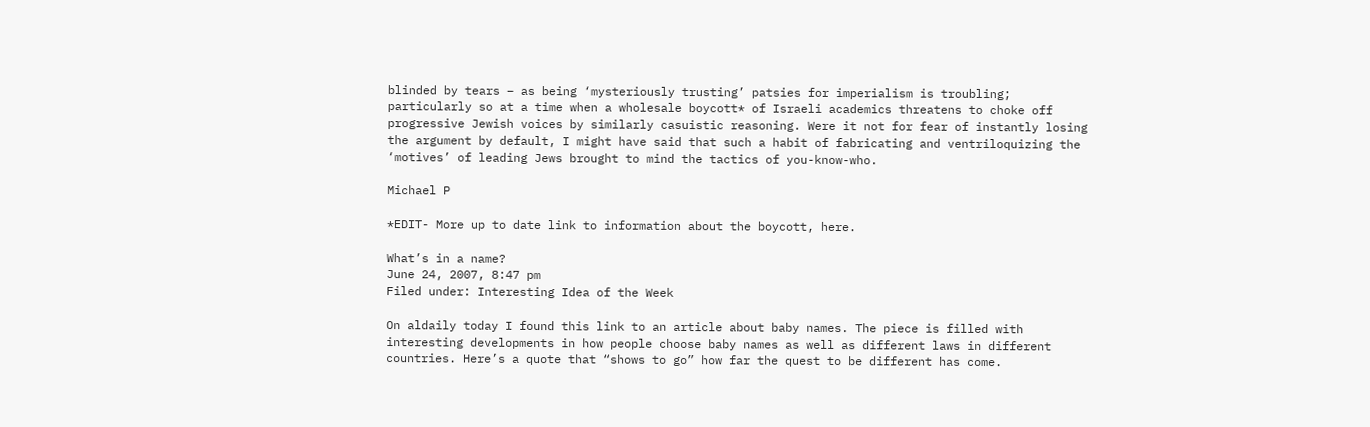blinded by tears – as being ‘mysteriously trusting’ patsies for imperialism is troubling; particularly so at a time when a wholesale boycott* of Israeli academics threatens to choke off progressive Jewish voices by similarly casuistic reasoning. Were it not for fear of instantly losing the argument by default, I might have said that such a habit of fabricating and ventriloquizing the ‘motives’ of leading Jews brought to mind the tactics of you-know-who.

Michael P

*EDIT- More up to date link to information about the boycott, here.

What’s in a name?
June 24, 2007, 8:47 pm
Filed under: Interesting Idea of the Week

On aldaily today I found this link to an article about baby names. The piece is filled with interesting developments in how people choose baby names as well as different laws in different countries. Here’s a quote that “shows to go” how far the quest to be different has come.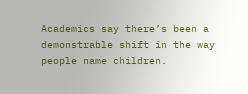Academics say there’s been a demonstrable shift in the way people name children.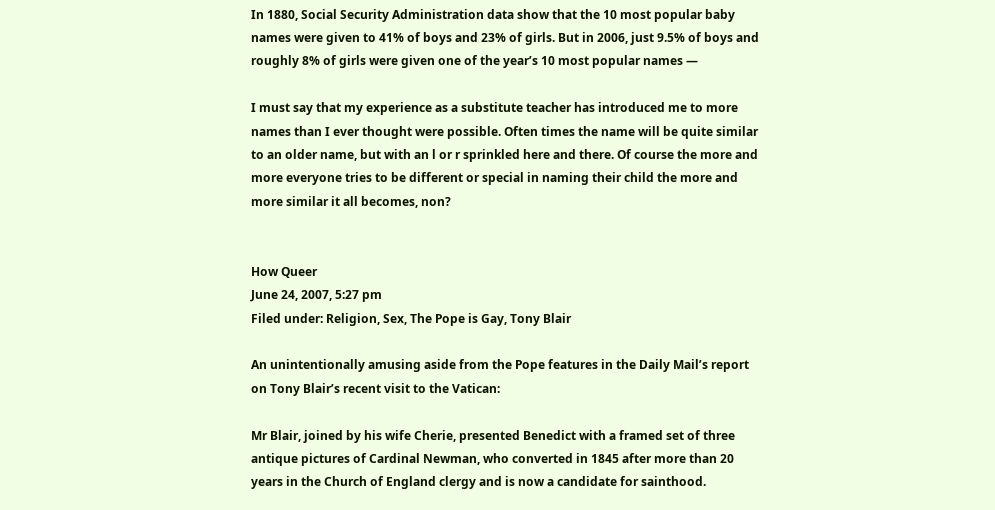In 1880, Social Security Administration data show that the 10 most popular baby names were given to 41% of boys and 23% of girls. But in 2006, just 9.5% of boys and roughly 8% of girls were given one of the year’s 10 most popular names —

I must say that my experience as a substitute teacher has introduced me to more names than I ever thought were possible. Often times the name will be quite similar to an older name, but with an l or r sprinkled here and there. Of course the more and more everyone tries to be different or special in naming their child the more and more similar it all becomes, non?


How Queer
June 24, 2007, 5:27 pm
Filed under: Religion, Sex, The Pope is Gay, Tony Blair

An unintentionally amusing aside from the Pope features in the Daily Mail’s report on Tony Blair’s recent visit to the Vatican:

Mr Blair, joined by his wife Cherie, presented Benedict with a framed set of three antique pictures of Cardinal Newman, who converted in 1845 after more than 20 years in the Church of England clergy and is now a candidate for sainthood.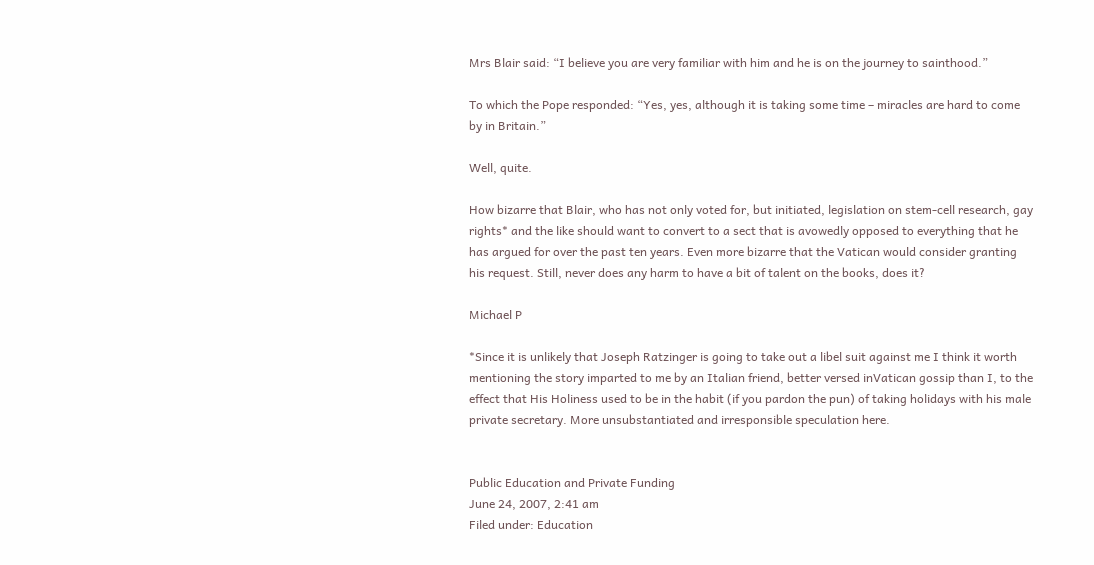Mrs Blair said: “I believe you are very familiar with him and he is on the journey to sainthood.”

To which the Pope responded: “Yes, yes, although it is taking some time – miracles are hard to come by in Britain.”

Well, quite.

How bizarre that Blair, who has not only voted for, but initiated, legislation on stem-cell research, gay rights* and the like should want to convert to a sect that is avowedly opposed to everything that he has argued for over the past ten years. Even more bizarre that the Vatican would consider granting his request. Still, never does any harm to have a bit of talent on the books, does it?

Michael P

*Since it is unlikely that Joseph Ratzinger is going to take out a libel suit against me I think it worth mentioning the story imparted to me by an Italian friend, better versed inVatican gossip than I, to the effect that His Holiness used to be in the habit (if you pardon the pun) of taking holidays with his male private secretary. More unsubstantiated and irresponsible speculation here.


Public Education and Private Funding
June 24, 2007, 2:41 am
Filed under: Education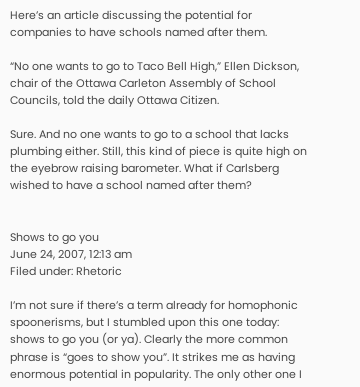Here’s an article discussing the potential for companies to have schools named after them.

“No one wants to go to Taco Bell High,” Ellen Dickson, chair of the Ottawa Carleton Assembly of School Councils, told the daily Ottawa Citizen.

Sure. And no one wants to go to a school that lacks plumbing either. Still, this kind of piece is quite high on the eyebrow raising barometer. What if Carlsberg wished to have a school named after them?


Shows to go you
June 24, 2007, 12:13 am
Filed under: Rhetoric

I’m not sure if there’s a term already for homophonic spoonerisms, but I stumbled upon this one today: shows to go you (or ya). Clearly the more common phrase is “goes to show you”. It strikes me as having enormous potential in popularity. The only other one I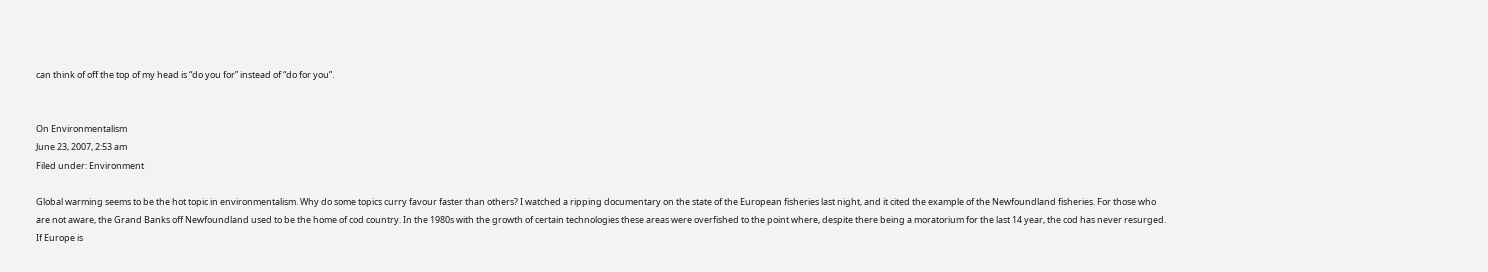can think of off the top of my head is “do you for” instead of “do for you”.


On Environmentalism
June 23, 2007, 2:53 am
Filed under: Environment

Global warming seems to be the hot topic in environmentalism. Why do some topics curry favour faster than others? I watched a ripping documentary on the state of the European fisheries last night, and it cited the example of the Newfoundland fisheries. For those who are not aware, the Grand Banks off Newfoundland used to be the home of cod country. In the 1980s with the growth of certain technologies these areas were overfished to the point where, despite there being a moratorium for the last 14 year, the cod has never resurged. If Europe is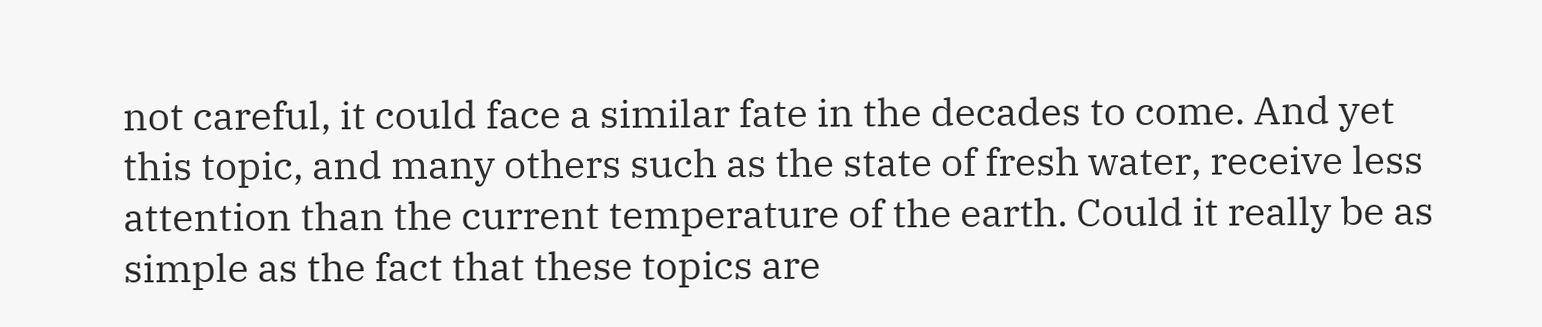not careful, it could face a similar fate in the decades to come. And yet this topic, and many others such as the state of fresh water, receive less attention than the current temperature of the earth. Could it really be as simple as the fact that these topics are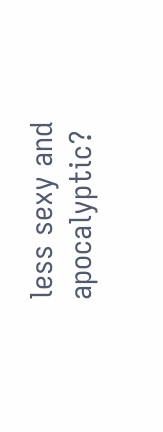less sexy and apocalyptic?